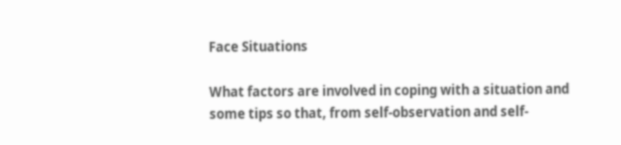Face Situations

What factors are involved in coping with a situation and some tips so that, from self-observation and self-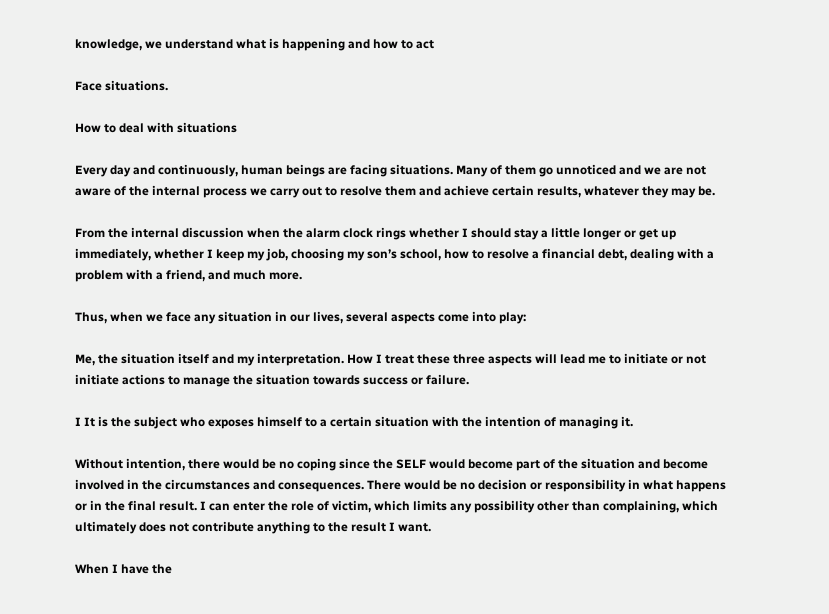knowledge, we understand what is happening and how to act

Face situations.

How to deal with situations

Every day and continuously, human beings are facing situations. Many of them go unnoticed and we are not aware of the internal process we carry out to resolve them and achieve certain results, whatever they may be.

From the internal discussion when the alarm clock rings whether I should stay a little longer or get up immediately, whether I keep my job, choosing my son’s school, how to resolve a financial debt, dealing with a problem with a friend, and much more.

Thus, when we face any situation in our lives, several aspects come into play:

Me, the situation itself and my interpretation. How I treat these three aspects will lead me to initiate or not initiate actions to manage the situation towards success or failure.

I It is the subject who exposes himself to a certain situation with the intention of managing it.

Without intention, there would be no coping since the SELF would become part of the situation and become involved in the circumstances and consequences. There would be no decision or responsibility in what happens or in the final result. I can enter the role of victim, which limits any possibility other than complaining, which ultimately does not contribute anything to the result I want.

When I have the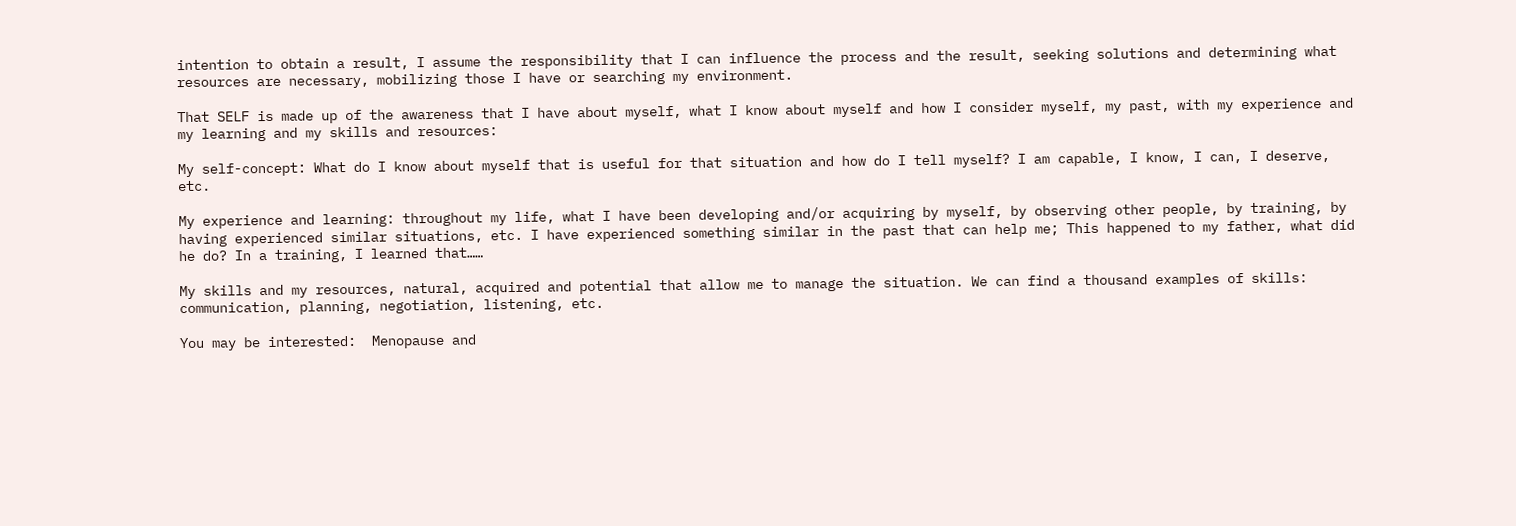intention to obtain a result, I assume the responsibility that I can influence the process and the result, seeking solutions and determining what resources are necessary, mobilizing those I have or searching my environment.

That SELF is made up of the awareness that I have about myself, what I know about myself and how I consider myself, my past, with my experience and my learning and my skills and resources:

My self-concept: What do I know about myself that is useful for that situation and how do I tell myself? I am capable, I know, I can, I deserve, etc.

My experience and learning: throughout my life, what I have been developing and/or acquiring by myself, by observing other people, by training, by having experienced similar situations, etc. I have experienced something similar in the past that can help me; This happened to my father, what did he do? In a training, I learned that……

My skills and my resources, natural, acquired and potential that allow me to manage the situation. We can find a thousand examples of skills: communication, planning, negotiation, listening, etc.

You may be interested:  Menopause and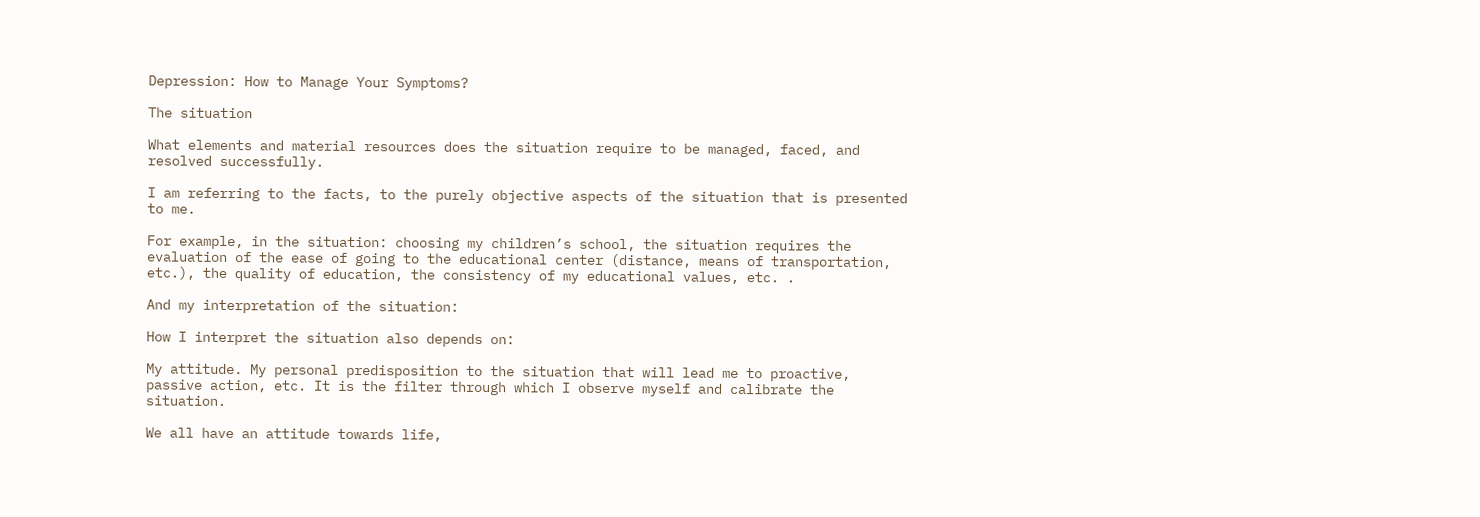Depression: How to Manage Your Symptoms?

The situation

What elements and material resources does the situation require to be managed, faced, and resolved successfully.

I am referring to the facts, to the purely objective aspects of the situation that is presented to me.

For example, in the situation: choosing my children’s school, the situation requires the evaluation of the ease of going to the educational center (distance, means of transportation, etc.), the quality of education, the consistency of my educational values, etc. .

And my interpretation of the situation:

How I interpret the situation also depends on:

My attitude. My personal predisposition to the situation that will lead me to proactive, passive action, etc. It is the filter through which I observe myself and calibrate the situation.

We all have an attitude towards life,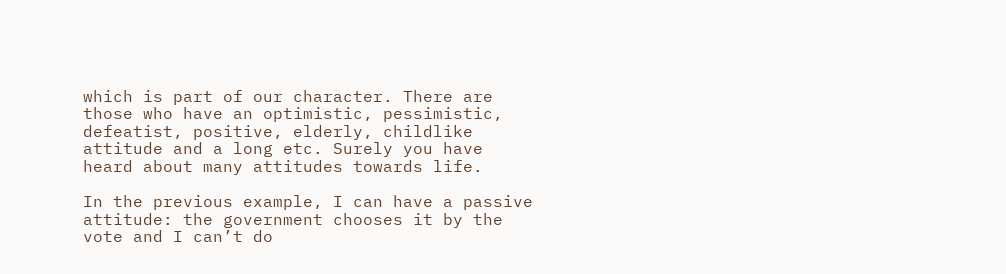which is part of our character. There are those who have an optimistic, pessimistic, defeatist, positive, elderly, childlike attitude and a long etc. Surely you have heard about many attitudes towards life.

In the previous example, I can have a passive attitude: the government chooses it by the vote and I can’t do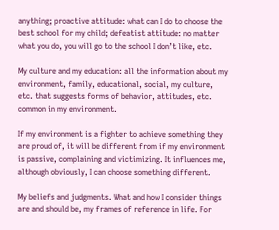anything; proactive attitude: what can I do to choose the best school for my child; defeatist attitude: no matter what you do, you will go to the school I don’t like, etc.

My culture and my education: all the information about my environment, family, educational, social, my culture, etc. that suggests forms of behavior, attitudes, etc. common in my environment.

If my environment is a fighter to achieve something they are proud of, it will be different from if my environment is passive, complaining and victimizing. It influences me, although obviously, I can choose something different.

My beliefs and judgments. What and how I consider things are and should be, my frames of reference in life. For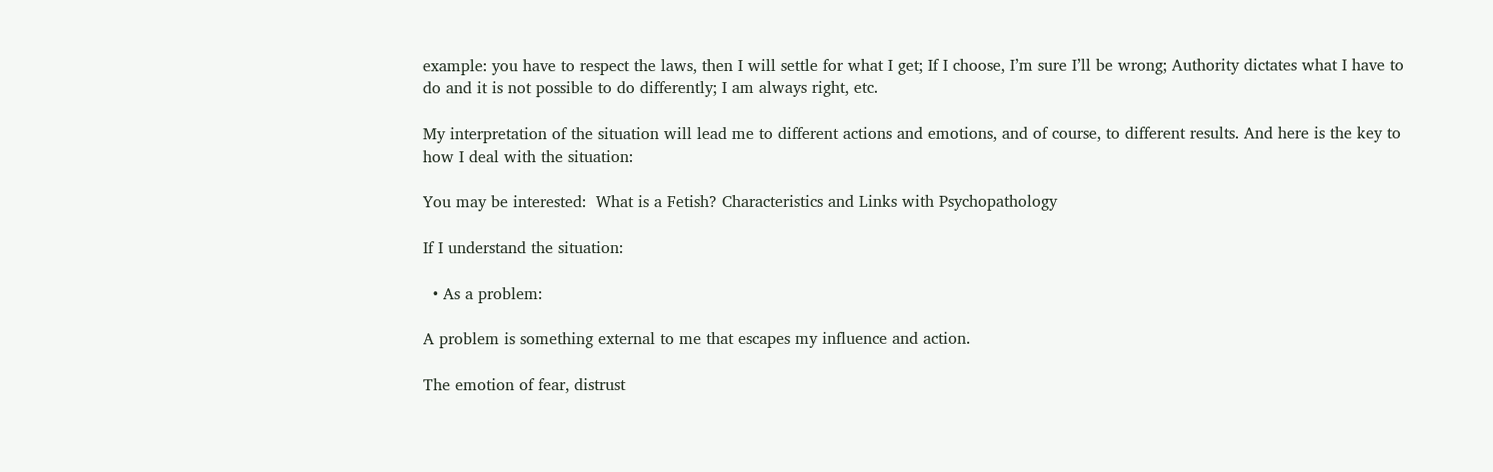example: you have to respect the laws, then I will settle for what I get; If I choose, I’m sure I’ll be wrong; Authority dictates what I have to do and it is not possible to do differently; I am always right, etc.

My interpretation of the situation will lead me to different actions and emotions, and of course, to different results. And here is the key to how I deal with the situation:

You may be interested:  What is a Fetish? Characteristics and Links with Psychopathology

If I understand the situation:

  • As a problem:

A problem is something external to me that escapes my influence and action.

The emotion of fear, distrust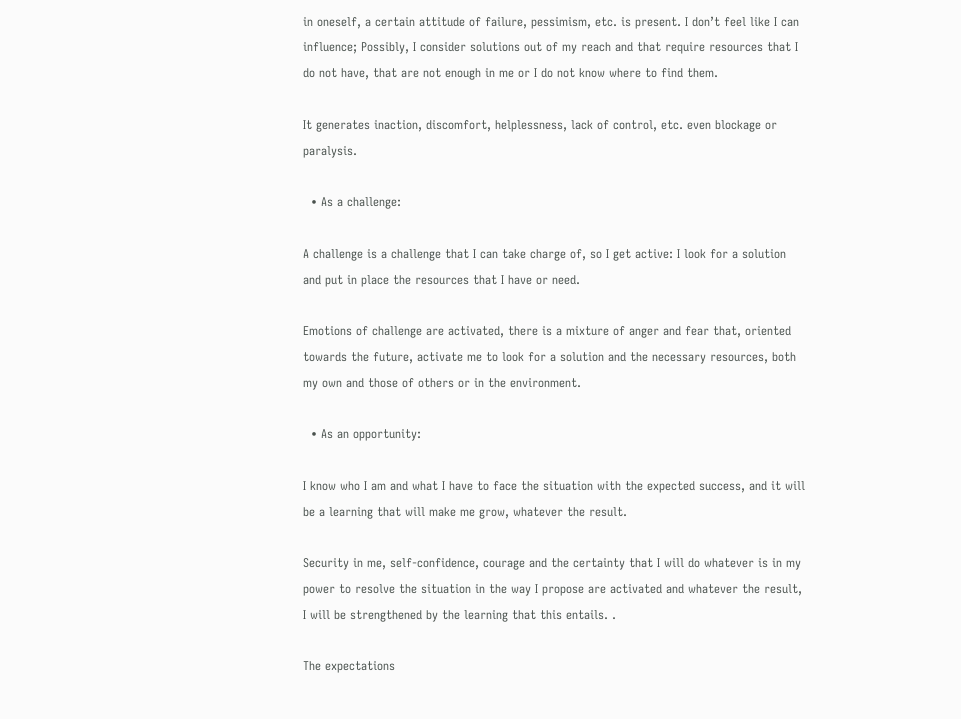in oneself, a certain attitude of failure, pessimism, etc. is present. I don’t feel like I can influence; Possibly, I consider solutions out of my reach and that require resources that I do not have, that are not enough in me or I do not know where to find them.

It generates inaction, discomfort, helplessness, lack of control, etc. even blockage or paralysis.

  • As a challenge:

A challenge is a challenge that I can take charge of, so I get active: I look for a solution and put in place the resources that I have or need.

Emotions of challenge are activated, there is a mixture of anger and fear that, oriented towards the future, activate me to look for a solution and the necessary resources, both my own and those of others or in the environment.

  • As an opportunity:

I know who I am and what I have to face the situation with the expected success, and it will be a learning that will make me grow, whatever the result.

Security in me, self-confidence, courage and the certainty that I will do whatever is in my power to resolve the situation in the way I propose are activated and whatever the result, I will be strengthened by the learning that this entails. .

The expectations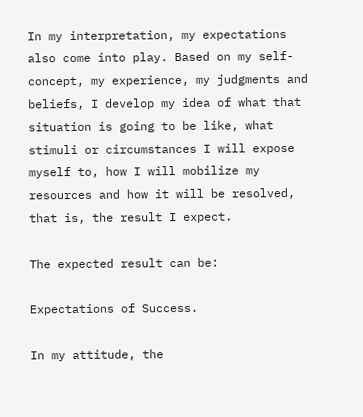In my interpretation, my expectations also come into play. Based on my self-concept, my experience, my judgments and beliefs, I develop my idea of what that situation is going to be like, what stimuli or circumstances I will expose myself to, how I will mobilize my resources and how it will be resolved, that is, the result I expect.

The expected result can be:

Expectations of Success.

In my attitude, the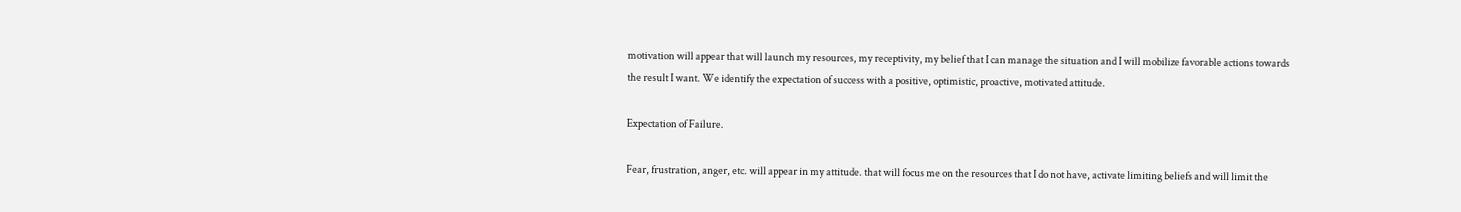motivation will appear that will launch my resources, my receptivity, my belief that I can manage the situation and I will mobilize favorable actions towards the result I want. We identify the expectation of success with a positive, optimistic, proactive, motivated attitude.

Expectation of Failure.

Fear, frustration, anger, etc. will appear in my attitude. that will focus me on the resources that I do not have, activate limiting beliefs and will limit the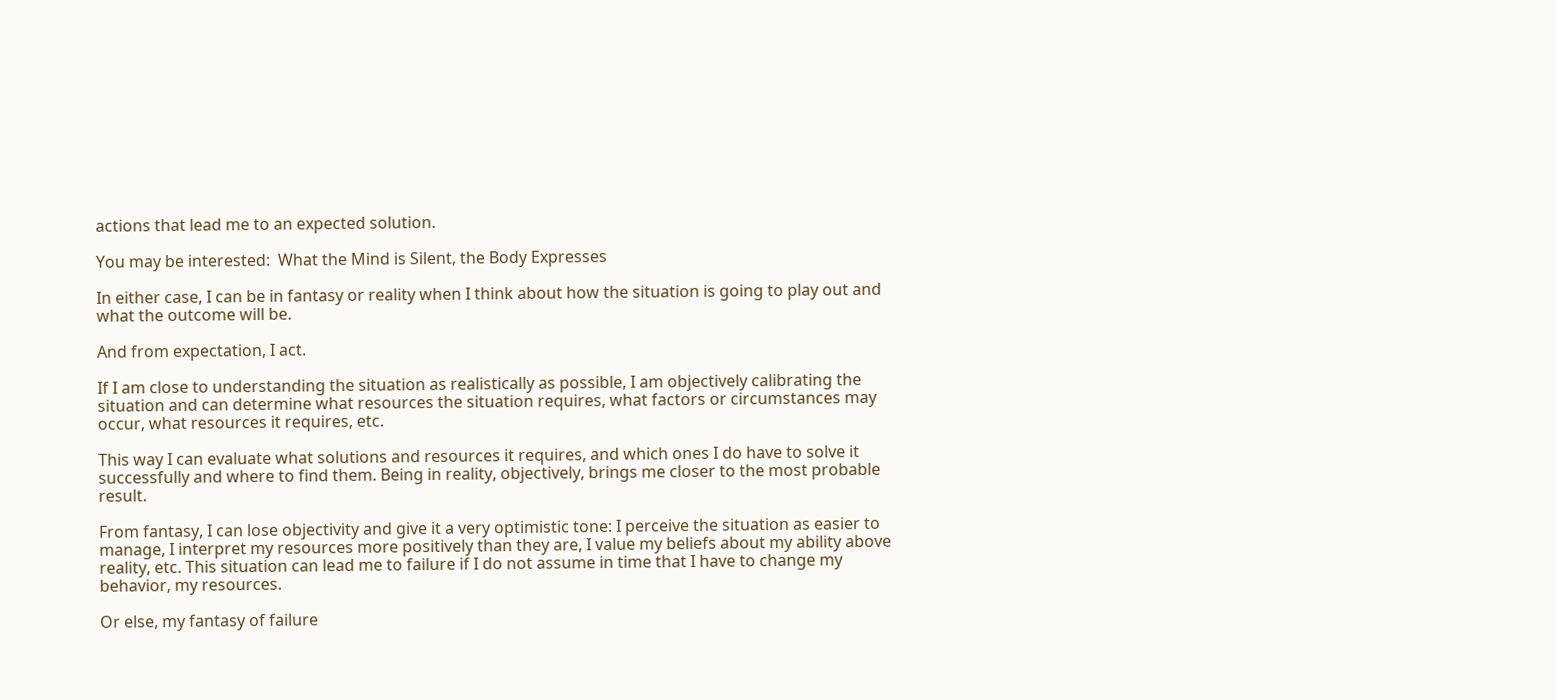actions that lead me to an expected solution.

You may be interested:  What the Mind is Silent, the Body Expresses

In either case, I can be in fantasy or reality when I think about how the situation is going to play out and what the outcome will be.

And from expectation, I act.

If I am close to understanding the situation as realistically as possible, I am objectively calibrating the situation and can determine what resources the situation requires, what factors or circumstances may occur, what resources it requires, etc.

This way I can evaluate what solutions and resources it requires, and which ones I do have to solve it successfully and where to find them. Being in reality, objectively, brings me closer to the most probable result.

From fantasy, I can lose objectivity and give it a very optimistic tone: I perceive the situation as easier to manage, I interpret my resources more positively than they are, I value my beliefs about my ability above reality, etc. This situation can lead me to failure if I do not assume in time that I have to change my behavior, my resources.

Or else, my fantasy of failure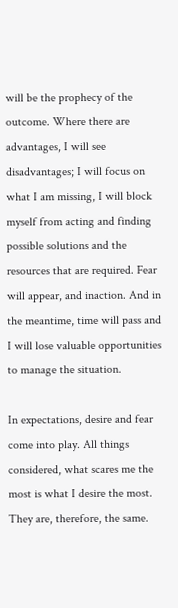will be the prophecy of the outcome. Where there are advantages, I will see disadvantages; I will focus on what I am missing, I will block myself from acting and finding possible solutions and the resources that are required. Fear will appear, and inaction. And in the meantime, time will pass and I will lose valuable opportunities to manage the situation.

In expectations, desire and fear come into play. All things considered, what scares me the most is what I desire the most. They are, therefore, the same.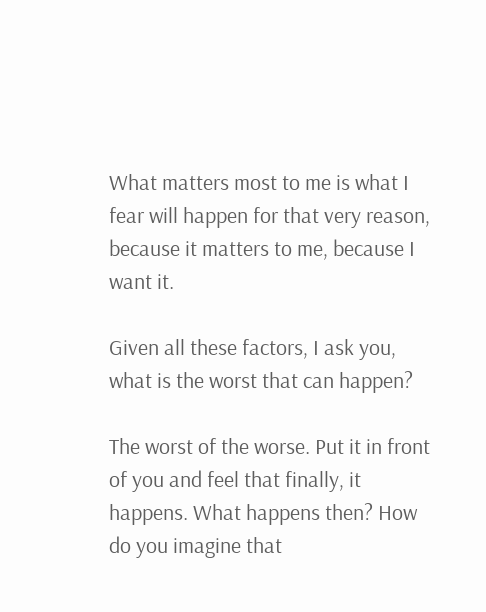What matters most to me is what I fear will happen for that very reason, because it matters to me, because I want it.

Given all these factors, I ask you, what is the worst that can happen?

The worst of the worse. Put it in front of you and feel that finally, it happens. What happens then? How do you imagine that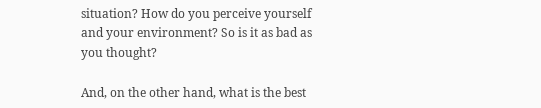situation? How do you perceive yourself and your environment? So is it as bad as you thought?

And, on the other hand, what is the best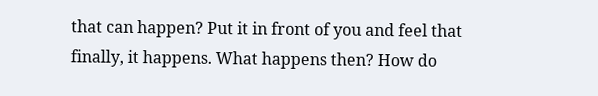that can happen? Put it in front of you and feel that finally, it happens. What happens then? How do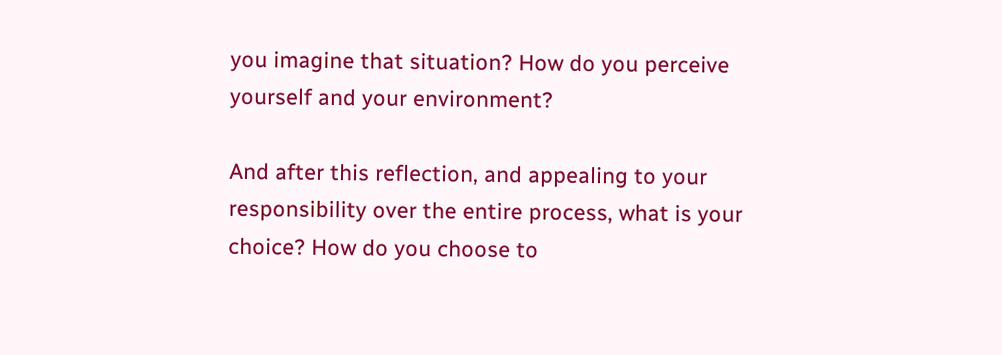you imagine that situation? How do you perceive yourself and your environment?

And after this reflection, and appealing to your responsibility over the entire process, what is your choice? How do you choose to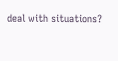deal with situations?